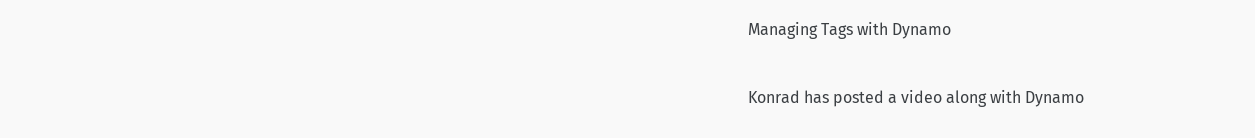Managing Tags with Dynamo

Konrad has posted a video along with Dynamo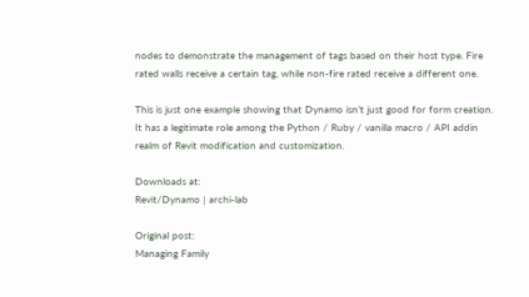nodes to demonstrate the management of tags based on their host type. Fire rated walls receive a certain tag, while non-fire rated receive a different one.

This is just one example showing that Dynamo isn’t just good for form creation. It has a legitimate role among the Python / Ruby / vanilla macro / API addin realm of Revit modification and customization.

Downloads at:
Revit/Dynamo | archi-lab

Original post:
Managing Family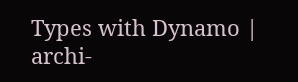Types with Dynamo | archi-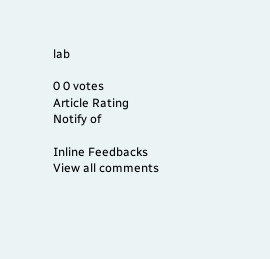lab

0 0 votes
Article Rating
Notify of

Inline Feedbacks
View all comments